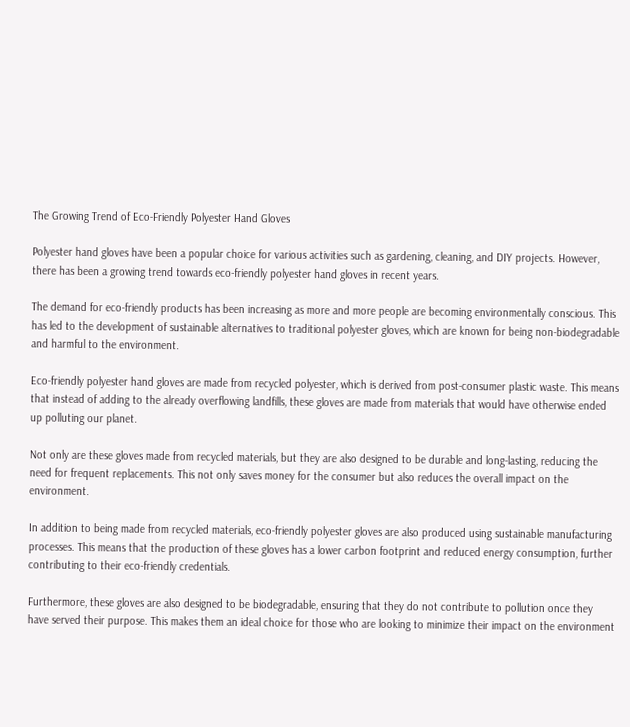The Growing Trend of Eco-Friendly Polyester Hand Gloves

Polyester hand gloves have been a popular choice for various activities such as gardening, cleaning, and DIY projects. However, there has been a growing trend towards eco-friendly polyester hand gloves in recent years.

The demand for eco-friendly products has been increasing as more and more people are becoming environmentally conscious. This has led to the development of sustainable alternatives to traditional polyester gloves, which are known for being non-biodegradable and harmful to the environment.

Eco-friendly polyester hand gloves are made from recycled polyester, which is derived from post-consumer plastic waste. This means that instead of adding to the already overflowing landfills, these gloves are made from materials that would have otherwise ended up polluting our planet.

Not only are these gloves made from recycled materials, but they are also designed to be durable and long-lasting, reducing the need for frequent replacements. This not only saves money for the consumer but also reduces the overall impact on the environment.

In addition to being made from recycled materials, eco-friendly polyester gloves are also produced using sustainable manufacturing processes. This means that the production of these gloves has a lower carbon footprint and reduced energy consumption, further contributing to their eco-friendly credentials.

Furthermore, these gloves are also designed to be biodegradable, ensuring that they do not contribute to pollution once they have served their purpose. This makes them an ideal choice for those who are looking to minimize their impact on the environment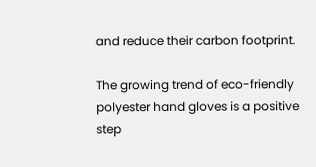and reduce their carbon footprint.

The growing trend of eco-friendly polyester hand gloves is a positive step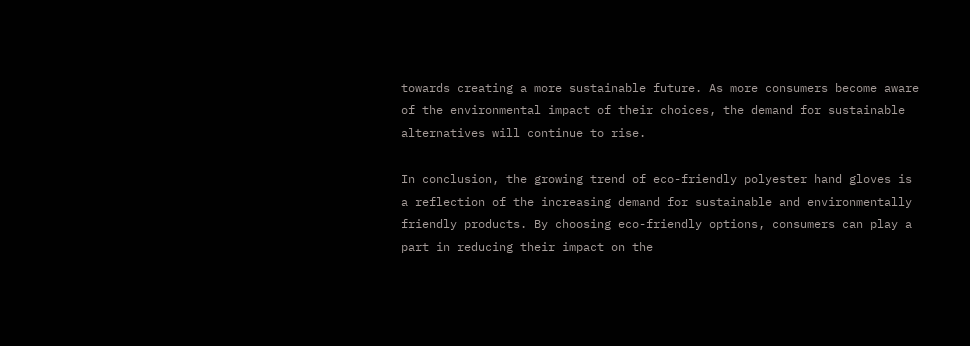towards creating a more sustainable future. As more consumers become aware of the environmental impact of their choices, the demand for sustainable alternatives will continue to rise.

In conclusion, the growing trend of eco-friendly polyester hand gloves is a reflection of the increasing demand for sustainable and environmentally friendly products. By choosing eco-friendly options, consumers can play a part in reducing their impact on the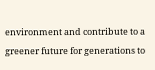environment and contribute to a greener future for generations to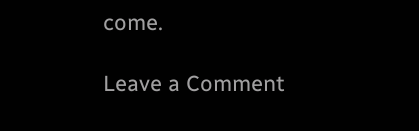come.

Leave a Comment